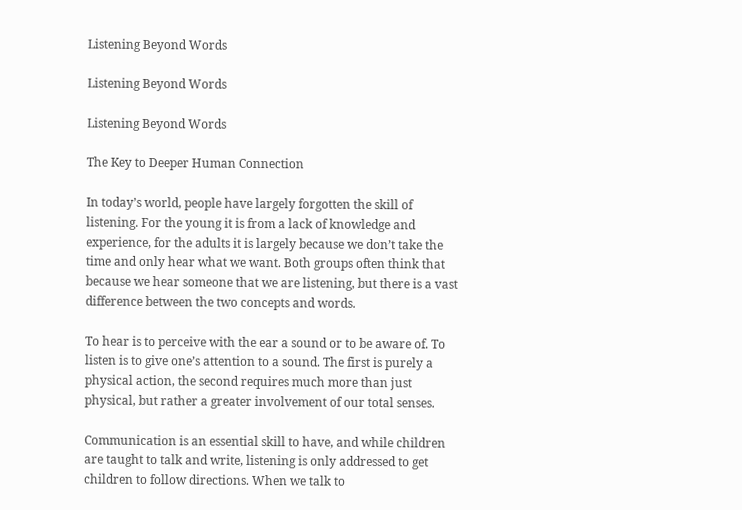Listening Beyond Words

Listening Beyond Words

Listening Beyond Words

The Key to Deeper Human Connection

In today’s world, people have largely forgotten the skill of listening. For the young it is from a lack of knowledge and experience, for the adults it is largely because we don’t take the time and only hear what we want. Both groups often think that because we hear someone that we are listening, but there is a vast difference between the two concepts and words.

To hear is to perceive with the ear a sound or to be aware of. To listen is to give one’s attention to a sound. The first is purely a physical action, the second requires much more than just physical, but rather a greater involvement of our total senses.

Communication is an essential skill to have, and while children are taught to talk and write, listening is only addressed to get children to follow directions. When we talk to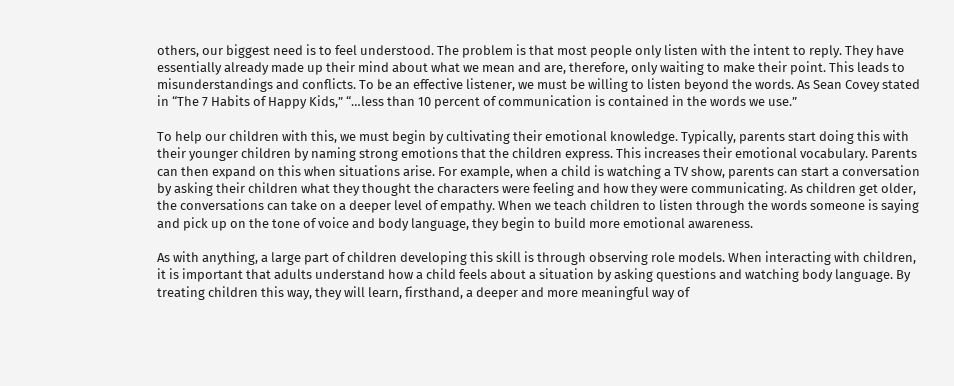others, our biggest need is to feel understood. The problem is that most people only listen with the intent to reply. They have essentially already made up their mind about what we mean and are, therefore, only waiting to make their point. This leads to misunderstandings and conflicts. To be an effective listener, we must be willing to listen beyond the words. As Sean Covey stated in “The 7 Habits of Happy Kids,” “…less than 10 percent of communication is contained in the words we use.”

To help our children with this, we must begin by cultivating their emotional knowledge. Typically, parents start doing this with their younger children by naming strong emotions that the children express. This increases their emotional vocabulary. Parents can then expand on this when situations arise. For example, when a child is watching a TV show, parents can start a conversation by asking their children what they thought the characters were feeling and how they were communicating. As children get older, the conversations can take on a deeper level of empathy. When we teach children to listen through the words someone is saying and pick up on the tone of voice and body language, they begin to build more emotional awareness.

As with anything, a large part of children developing this skill is through observing role models. When interacting with children, it is important that adults understand how a child feels about a situation by asking questions and watching body language. By treating children this way, they will learn, firsthand, a deeper and more meaningful way of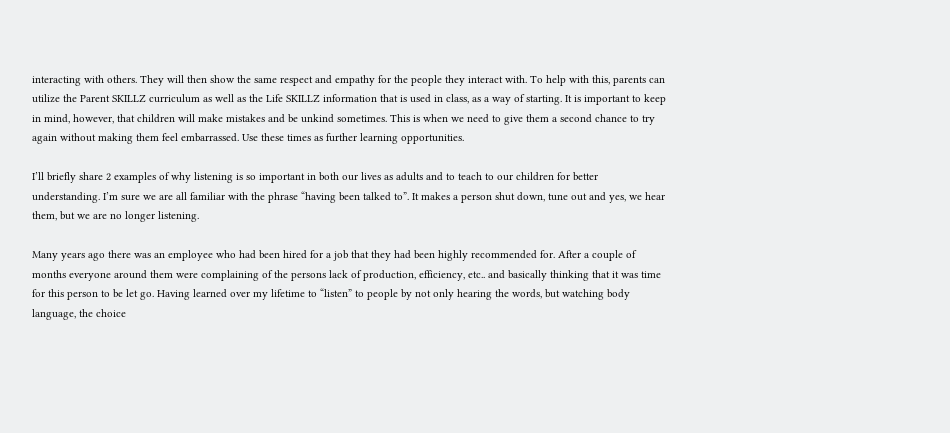interacting with others. They will then show the same respect and empathy for the people they interact with. To help with this, parents can utilize the Parent SKILLZ curriculum as well as the Life SKILLZ information that is used in class, as a way of starting. It is important to keep in mind, however, that children will make mistakes and be unkind sometimes. This is when we need to give them a second chance to try again without making them feel embarrassed. Use these times as further learning opportunities.

I’ll briefly share 2 examples of why listening is so important in both our lives as adults and to teach to our children for better understanding. I’m sure we are all familiar with the phrase “having been talked to”. It makes a person shut down, tune out and yes, we hear them, but we are no longer listening.

Many years ago there was an employee who had been hired for a job that they had been highly recommended for. After a couple of months everyone around them were complaining of the persons lack of production, efficiency, etc.. and basically thinking that it was time for this person to be let go. Having learned over my lifetime to “listen” to people by not only hearing the words, but watching body language, the choice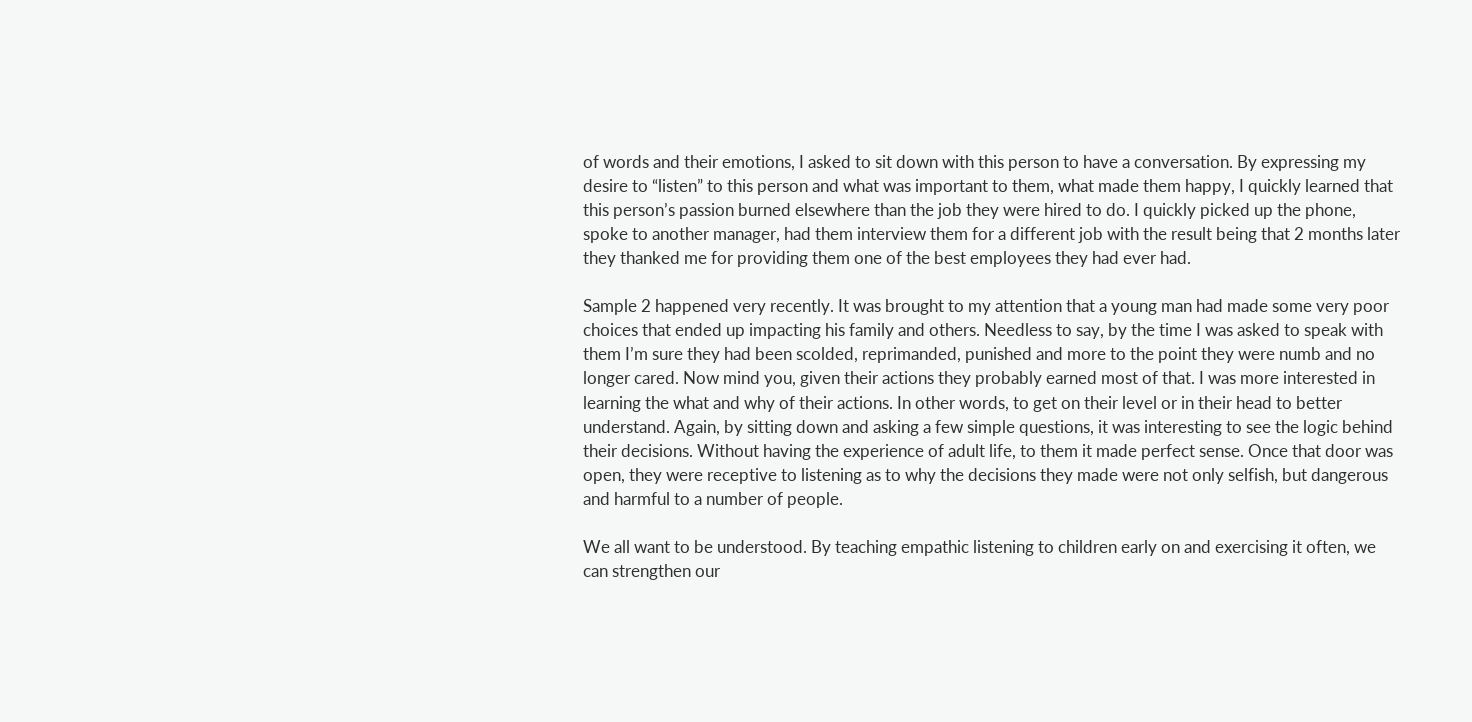of words and their emotions, I asked to sit down with this person to have a conversation. By expressing my desire to “listen” to this person and what was important to them, what made them happy, I quickly learned that this person’s passion burned elsewhere than the job they were hired to do. I quickly picked up the phone, spoke to another manager, had them interview them for a different job with the result being that 2 months later they thanked me for providing them one of the best employees they had ever had.

Sample 2 happened very recently. It was brought to my attention that a young man had made some very poor choices that ended up impacting his family and others. Needless to say, by the time I was asked to speak with them I’m sure they had been scolded, reprimanded, punished and more to the point they were numb and no longer cared. Now mind you, given their actions they probably earned most of that. I was more interested in learning the what and why of their actions. In other words, to get on their level or in their head to better understand. Again, by sitting down and asking a few simple questions, it was interesting to see the logic behind their decisions. Without having the experience of adult life, to them it made perfect sense. Once that door was open, they were receptive to listening as to why the decisions they made were not only selfish, but dangerous and harmful to a number of people.

We all want to be understood. By teaching empathic listening to children early on and exercising it often, we can strengthen our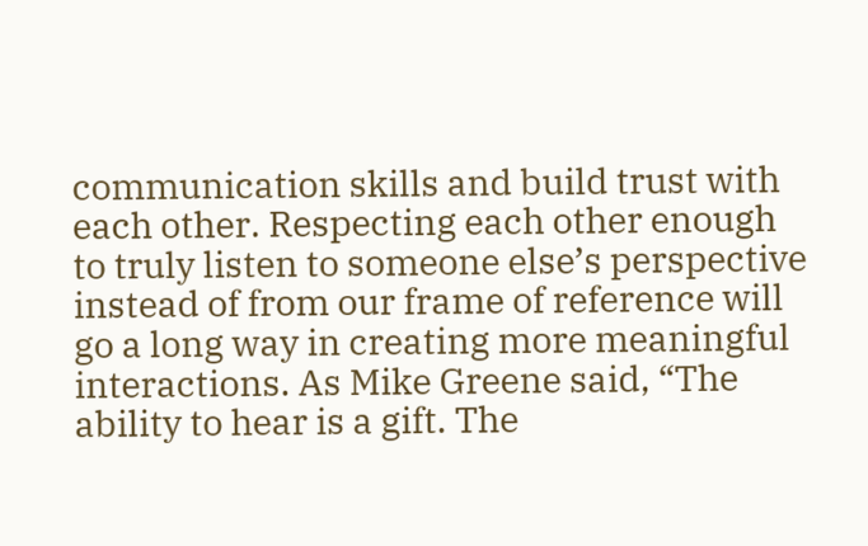communication skills and build trust with each other. Respecting each other enough to truly listen to someone else’s perspective instead of from our frame of reference will go a long way in creating more meaningful interactions. As Mike Greene said, “The ability to hear is a gift. The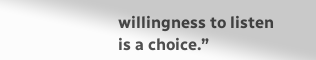willingness to listen is a choice.”